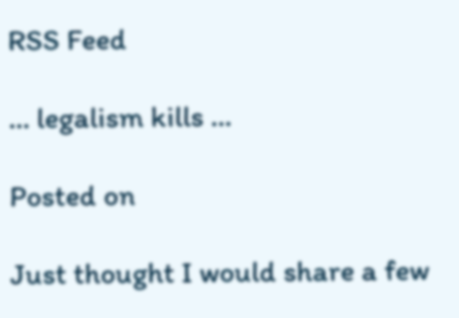RSS Feed

… legalism kills …

Posted on

Just thought I would share a few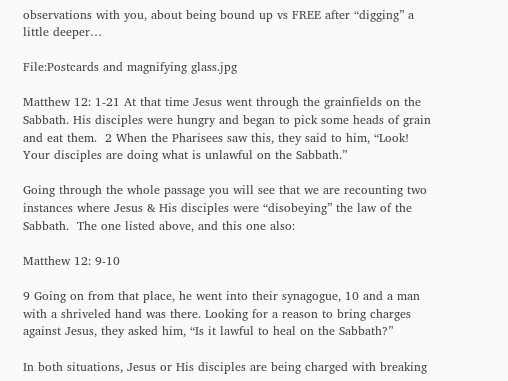observations with you, about being bound up vs FREE after “digging” a little deeper…

File:Postcards and magnifying glass.jpg

Matthew 12: 1-21 At that time Jesus went through the grainfields on the Sabbath. His disciples were hungry and began to pick some heads of grain and eat them.  2 When the Pharisees saw this, they said to him, “Look! Your disciples are doing what is unlawful on the Sabbath.”

Going through the whole passage you will see that we are recounting two instances where Jesus & His disciples were “disobeying” the law of the Sabbath.  The one listed above, and this one also:

Matthew 12: 9-10

9 Going on from that place, he went into their synagogue, 10 and a man with a shriveled hand was there. Looking for a reason to bring charges against Jesus, they asked him, “Is it lawful to heal on the Sabbath?”

In both situations, Jesus or His disciples are being charged with breaking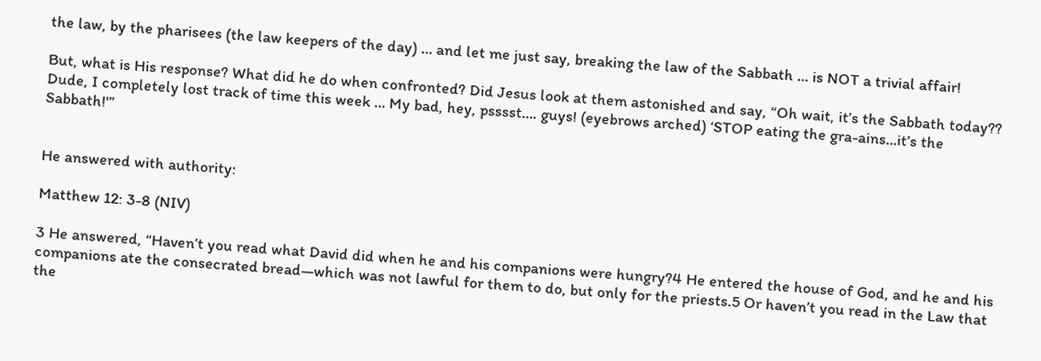the law, by the pharisees (the law keepers of the day) … and let me just say, breaking the law of the Sabbath … is NOT a trivial affair!

But, what is His response? What did he do when confronted? Did Jesus look at them astonished and say, “Oh wait, it’s the Sabbath today??  Dude, I completely lost track of time this week … My bad, hey, psssst…. guys! (eyebrows arched) ‘STOP eating the gra-ains…it’s the Sabbath!'”


He answered with authority:

Matthew 12: 3-8 (NIV)

3 He answered, “Haven’t you read what David did when he and his companions were hungry?4 He entered the house of God, and he and his companions ate the consecrated bread—which was not lawful for them to do, but only for the priests.5 Or haven’t you read in the Law that the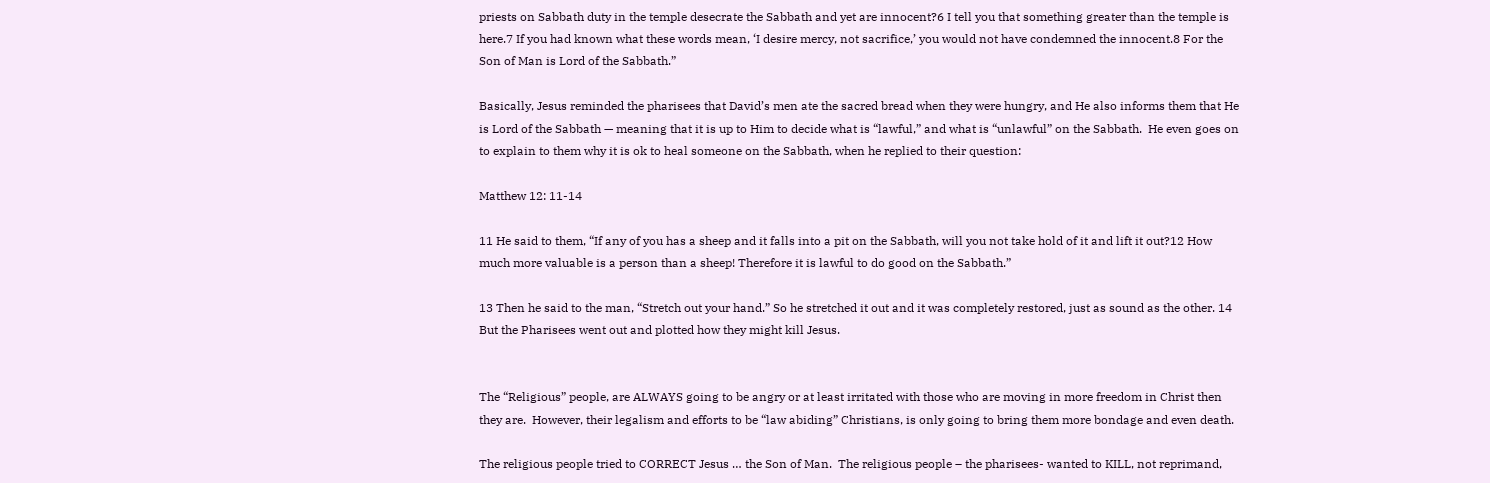priests on Sabbath duty in the temple desecrate the Sabbath and yet are innocent?6 I tell you that something greater than the temple is here.7 If you had known what these words mean, ‘I desire mercy, not sacrifice,’ you would not have condemned the innocent.8 For the Son of Man is Lord of the Sabbath.”

Basically, Jesus reminded the pharisees that David’s men ate the sacred bread when they were hungry, and He also informs them that He is Lord of the Sabbath — meaning that it is up to Him to decide what is “lawful,” and what is “unlawful” on the Sabbath.  He even goes on to explain to them why it is ok to heal someone on the Sabbath, when he replied to their question:

Matthew 12: 11-14

11 He said to them, “If any of you has a sheep and it falls into a pit on the Sabbath, will you not take hold of it and lift it out?12 How much more valuable is a person than a sheep! Therefore it is lawful to do good on the Sabbath.”

13 Then he said to the man, “Stretch out your hand.” So he stretched it out and it was completely restored, just as sound as the other. 14 But the Pharisees went out and plotted how they might kill Jesus.


The “Religious” people, are ALWAYS going to be angry or at least irritated with those who are moving in more freedom in Christ then they are.  However, their legalism and efforts to be “law abiding” Christians, is only going to bring them more bondage and even death.

The religious people tried to CORRECT Jesus … the Son of Man.  The religious people – the pharisees- wanted to KILL, not reprimand,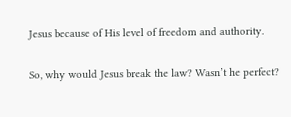Jesus because of His level of freedom and authority.

So, why would Jesus break the law? Wasn’t he perfect?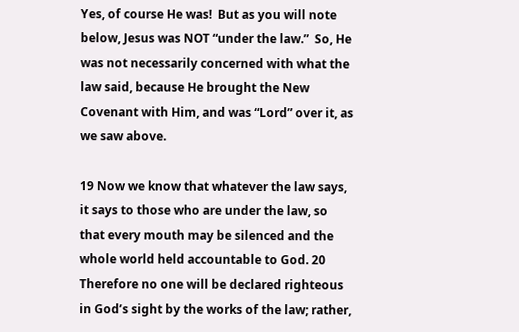Yes, of course He was!  But as you will note below, Jesus was NOT “under the law.”  So, He was not necessarily concerned with what the law said, because He brought the New Covenant with Him, and was “Lord” over it, as we saw above.

19 Now we know that whatever the law says, it says to those who are under the law, so that every mouth may be silenced and the whole world held accountable to God. 20 Therefore no one will be declared righteous in God’s sight by the works of the law; rather,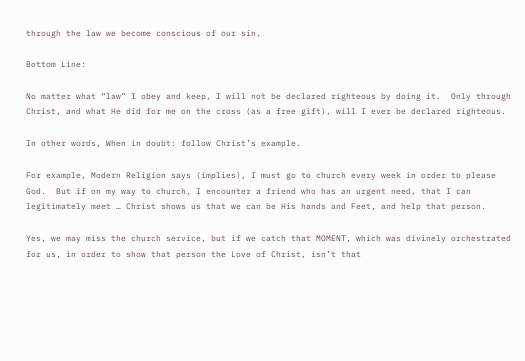through the law we become conscious of our sin.

Bottom Line:

No matter what “law” I obey and keep, I will not be declared righteous by doing it.  Only through Christ, and what He did for me on the cross (as a free gift), will I ever be declared righteous.

In other words, When in doubt: follow Christ’s example.

For example, Modern Religion says (implies), I must go to church every week in order to please God.  But if on my way to church, I encounter a friend who has an urgent need, that I can legitimately meet … Christ shows us that we can be His hands and Feet, and help that person.

Yes, we may miss the church service, but if we catch that MOMENT, which was divinely orchestrated for us, in order to show that person the Love of Christ, isn’t that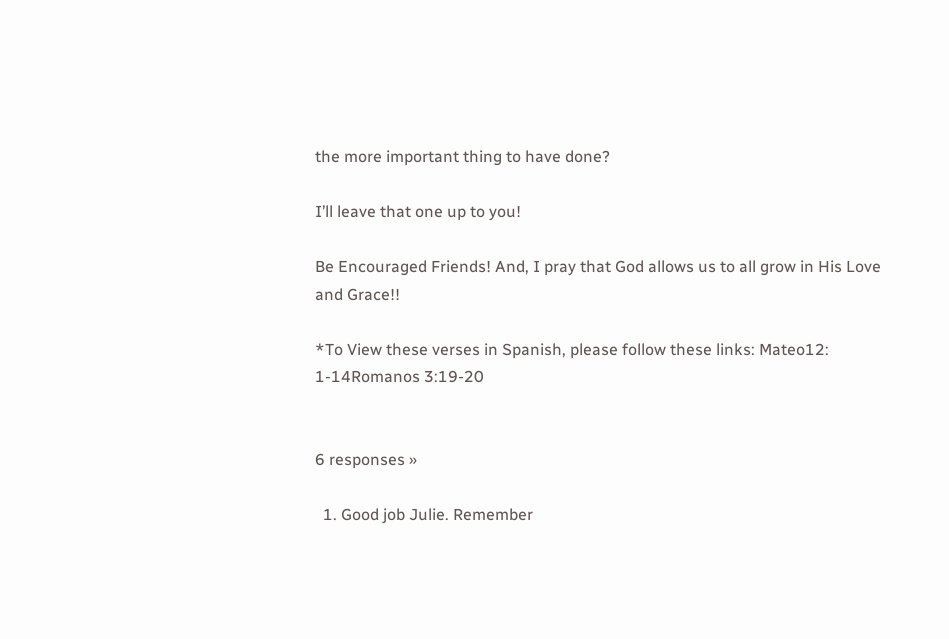the more important thing to have done?

I’ll leave that one up to you!

Be Encouraged Friends! And, I pray that God allows us to all grow in His Love and Grace!!

*To View these verses in Spanish, please follow these links: Mateo12: 1-14Romanos 3:19-20


6 responses »

  1. Good job Julie. Remember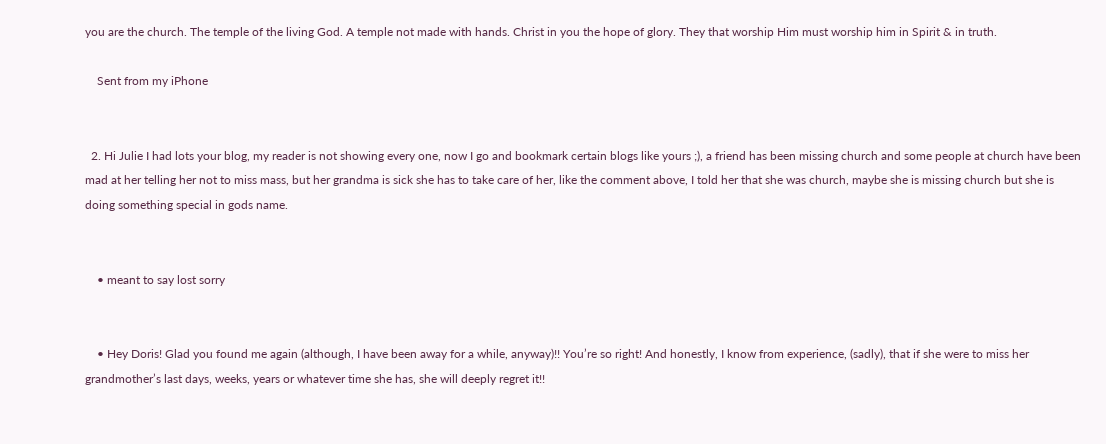you are the church. The temple of the living God. A temple not made with hands. Christ in you the hope of glory. They that worship Him must worship him in Spirit & in truth.

    Sent from my iPhone


  2. Hi Julie I had lots your blog, my reader is not showing every one, now I go and bookmark certain blogs like yours ;), a friend has been missing church and some people at church have been mad at her telling her not to miss mass, but her grandma is sick she has to take care of her, like the comment above, I told her that she was church, maybe she is missing church but she is doing something special in gods name.


    • meant to say lost sorry


    • Hey Doris! Glad you found me again (although, I have been away for a while, anyway)!! You’re so right! And honestly, I know from experience, (sadly), that if she were to miss her grandmother’s last days, weeks, years or whatever time she has, she will deeply regret it!!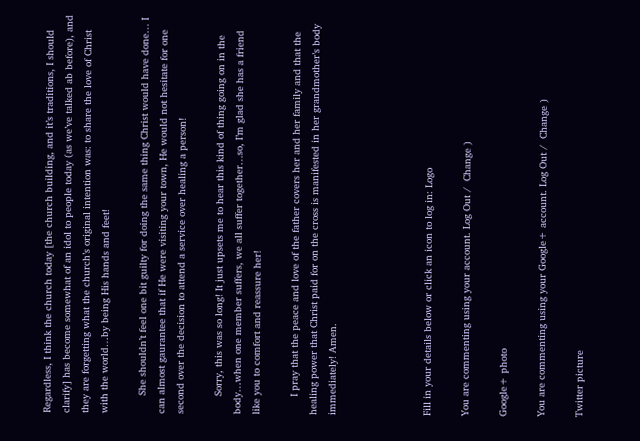Regardless, I think the church today [the church building, and it’s traditions, I should clarify] has become somewhat of an idol to people today (as we’ve talked ab before), and they are forgetting what the church’s original intention was: to share the love of Christ with the world…by being His hands and feet!

      She shouldn’t feel one bit guilty for doing the same thing Christ would have done… I can almost gaurantee that if He were visiting your town, He would not hesitate for one second over the decision to attend a service over healing a person!

      Sorry, this was so long! It just upsets me to hear this kind of thing going on in the body…when one member suffers, we all suffer together…so, I’m glad she has a friend like you to comfort and reassure her!

      I pray that the peace and love of the father covers her and her family and that the healing power that Christ paid for on the cross is manifested in her grandmother’s body immediately! Amen.




Fill in your details below or click an icon to log in: Logo

You are commenting using your account. Log Out /  Change )

Google+ photo

You are commenting using your Google+ account. Log Out /  Change )

Twitter picture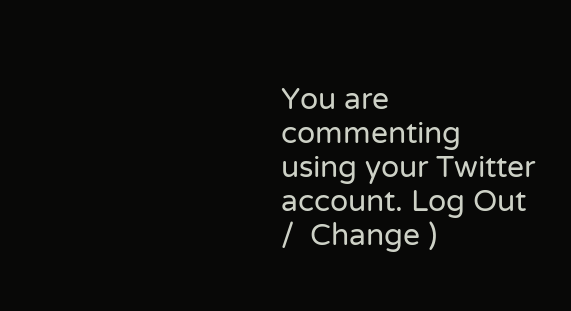You are commenting using your Twitter account. Log Out /  Change )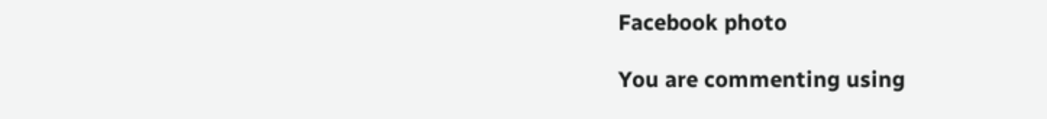Facebook photo

You are commenting using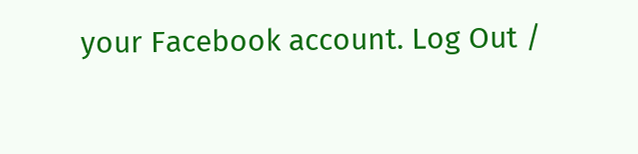your Facebook account. Log Out /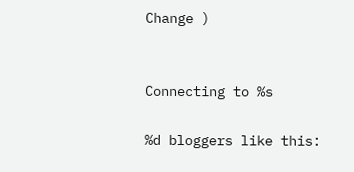Change )


Connecting to %s

%d bloggers like this: